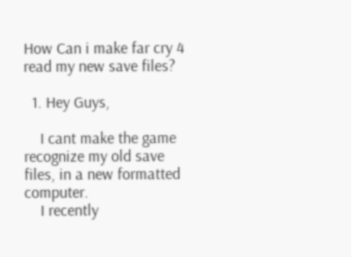How Can i make far cry 4 read my new save files?

  1. Hey Guys,

    I cant make the game recognize my old save files, in a new formatted computer.
    I recently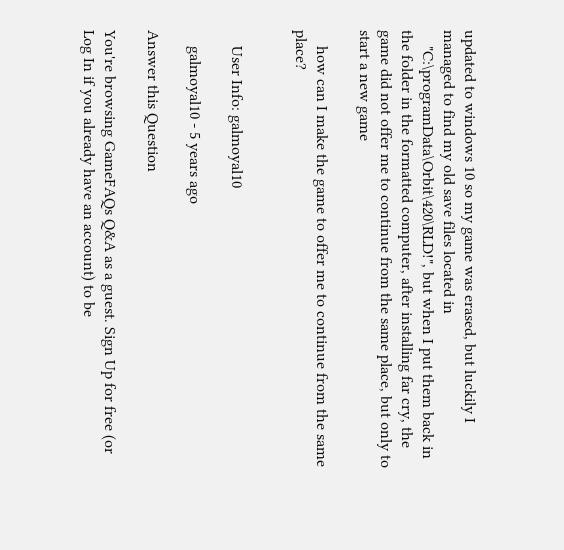updated to windows 10 so my game was erased, but luckily I managed to find my old save files located in
    "C:\programData\Orbit\420\RLD!", but when I put them back in the folder in the formatted computer, after installing far cry, the game did not offer me to continue from the same place, but only to start a new game

    how can I make the game to offer me to continue from the same place?


    User Info: galmoyal10

    galmoyal10 - 5 years ago

Answer this Question

You're browsing GameFAQs Q&A as a guest. Sign Up for free (or Log In if you already have an account) to be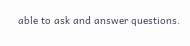able to ask and answer questions.